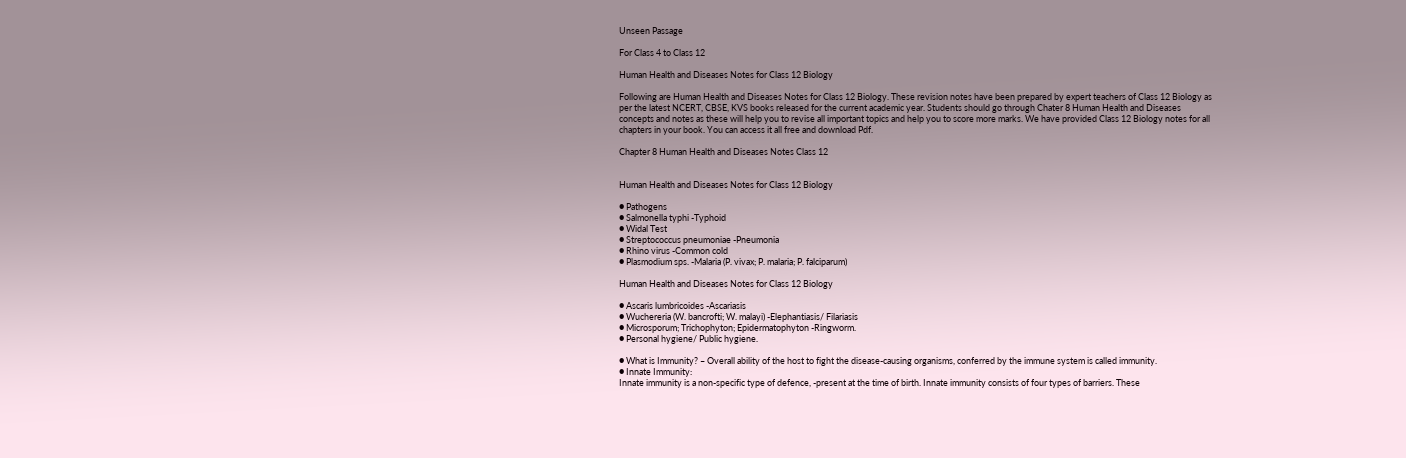Unseen Passage

For Class 4 to Class 12

Human Health and Diseases Notes for Class 12 Biology

Following are Human Health and Diseases Notes for Class 12 Biology. These revision notes have been prepared by expert teachers of Class 12 Biology as per the latest NCERT, CBSE, KVS books released for the current academic year. Students should go through Chater 8 Human Health and Diseases concepts and notes as these will help you to revise all important topics and help you to score more marks. We have provided Class 12 Biology notes for all chapters in your book. You can access it all free and download Pdf.

Chapter 8 Human Health and Diseases Notes Class 12


Human Health and Diseases Notes for Class 12 Biology

● Pathogens
● Salmonella typhi -Typhoid
● Widal Test
● Streptococcus pneumoniae -Pneumonia
● Rhino virus -Common cold
● Plasmodium sps. -Malaria (P. vivax; P. malaria; P. falciparum)

Human Health and Diseases Notes for Class 12 Biology

● Ascaris lumbricoides -Ascariasis
● Wuchereria (W. bancrofti; W. malayi) -Elephantiasis/ Filariasis
● Microsporum; Trichophyton; Epidermatophyton -Ringworm.
● Personal hygiene/ Public hygiene.

● What is Immunity? – Overall ability of the host to fight the disease-causing organisms, conferred by the immune system is called immunity.
● Innate Immunity:
Innate immunity is a non-specific type of defence, -present at the time of birth. Innate immunity consists of four types of barriers. These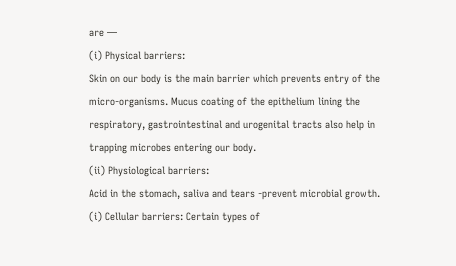are —
(i) Physical barriers:
Skin on our body is the main barrier which prevents entry of the micro-organisms. Mucus coating of the epithelium lining the respiratory, gastrointestinal and urogenital tracts also help in trapping microbes entering our body.
(ii) Physiological barriers:
Acid in the stomach, saliva and tears -prevent microbial growth.
(i) Cellular barriers: Certain types of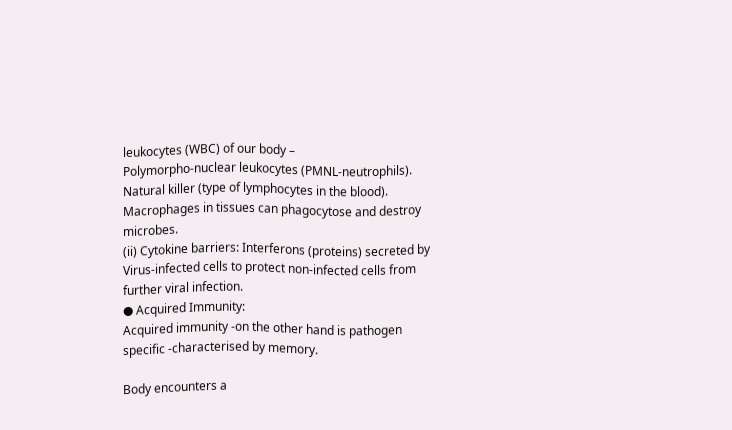leukocytes (WBC) of our body –
Polymorpho-nuclear leukocytes (PMNL-neutrophils).
Natural killer (type of lymphocytes in the blood).
Macrophages in tissues can phagocytose and destroy microbes.
(ii) Cytokine barriers: Interferons (proteins) secreted by Virus-infected cells to protect non-infected cells from further viral infection.
● Acquired Immunity:
Acquired immunity -on the other hand is pathogen specific -characterised by memory.

Body encounters a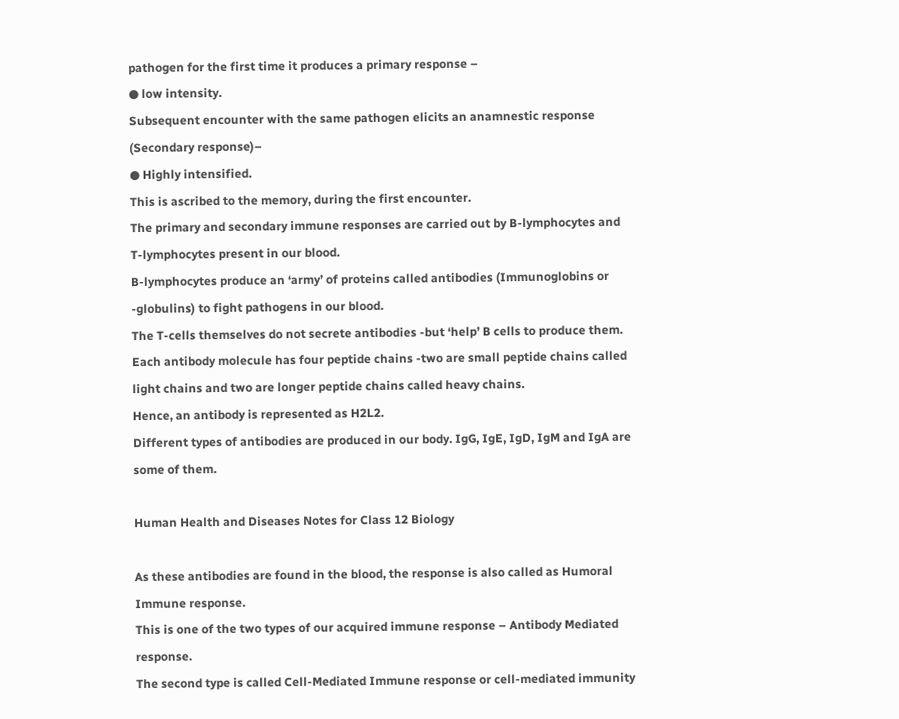pathogen for the first time it produces a primary response –
● low intensity.
Subsequent encounter with the same pathogen elicits an anamnestic response (Secondary response)–
● Highly intensified.
This is ascribed to the memory, during the first encounter.
The primary and secondary immune responses are carried out by B-lymphocytes and T-lymphocytes present in our blood.
B-lymphocytes produce an ‘army’ of proteins called antibodies (Immunoglobins or -globulins) to fight pathogens in our blood.
The T-cells themselves do not secrete antibodies -but ‘help’ B cells to produce them.
Each antibody molecule has four peptide chains -two are small peptide chains called light chains and two are longer peptide chains called heavy chains.
Hence, an antibody is represented as H2L2.
Different types of antibodies are produced in our body. IgG, IgE, IgD, IgM and IgA are some of them.

Human Health and Diseases Notes for Class 12 Biology

As these antibodies are found in the blood, the response is also called as Humoral Immune response.
This is one of the two types of our acquired immune response – Antibody Mediated response.
The second type is called Cell-Mediated Immune response or cell-mediated immunity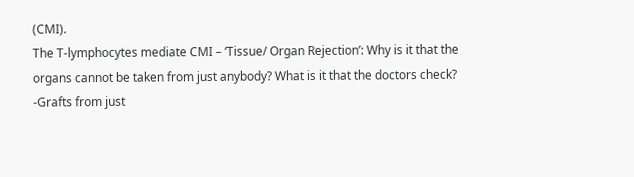(CMI).
The T-lymphocytes mediate CMI – ‘Tissue/ Organ Rejection’: Why is it that the organs cannot be taken from just anybody? What is it that the doctors check? -Grafts from just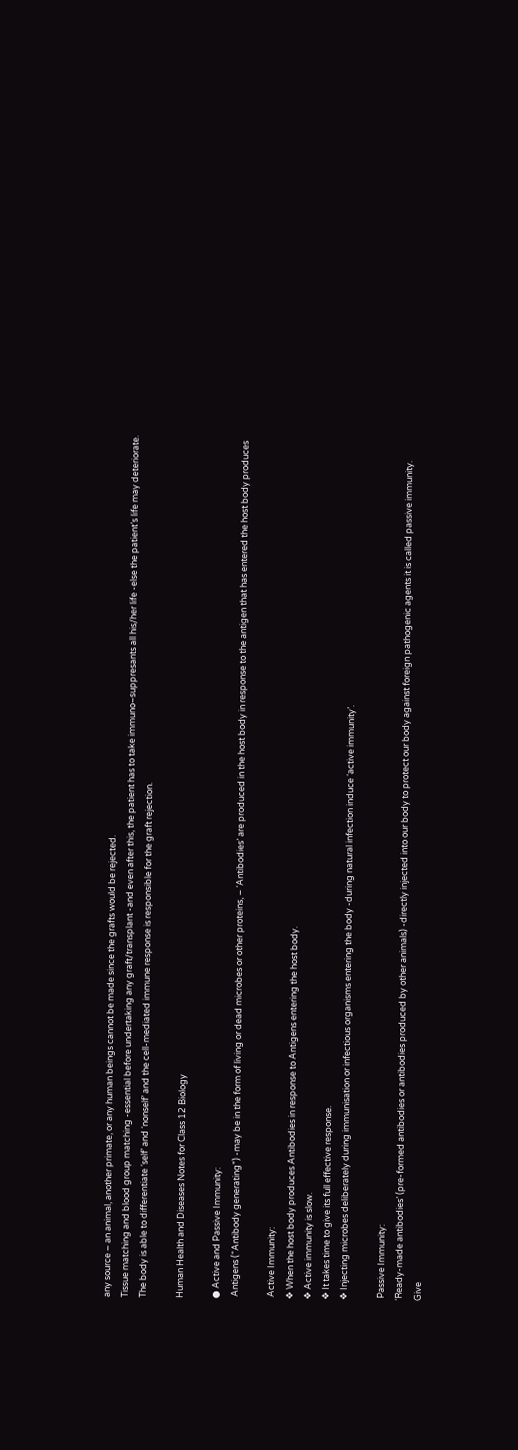any source – an animal, another primate, or any human beings cannot be made since the grafts would be rejected.
Tissue matching and blood group matching -essential before undertaking any graft/transplant -and even after this, the patient has to take immuno–suppresants all his/her life -else the patient’s life may deteriorate.
The body is able to differentiate ‘self’ and ‘nonself’ and the cell-mediated immune response is responsible for the graft rejection.

Human Health and Diseases Notes for Class 12 Biology

● Active and Passive Immunity:
 Antigens (“Antibody generating”) -may be in the form of living or dead microbes or other proteins, – ‘Antibodies’ are produced in the host body in response to the antigen that has entered the host body produces

 Active Immunity:
❖ When the host body produces Antibodies in response to Antigens entering the host body.
❖ Active immunity is slow.
❖ It takes time to give its full effective response.
❖ Injecting microbes deliberately during immunisation or infectious organisms entering the body -during natural infection induce ‘active immunity’.

 Passive Immunity:
‘Ready-made antibodies’ (pre-formed antibodies or antibodies produced by other animals) -directly injected into our body to protect our body against foreign pathogenic agents it is called passive immunity.
Give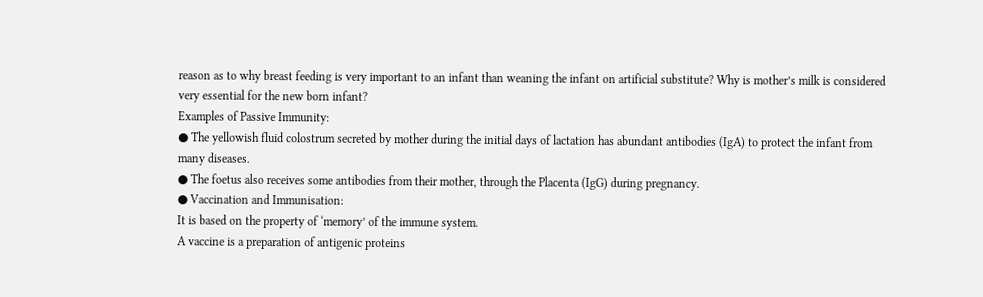reason as to why breast feeding is very important to an infant than weaning the infant on artificial substitute? Why is mother’s milk is considered very essential for the new born infant?
Examples of Passive Immunity:
● The yellowish fluid colostrum secreted by mother during the initial days of lactation has abundant antibodies (IgA) to protect the infant from many diseases.
● The foetus also receives some antibodies from their mother, through the Placenta (IgG) during pregnancy.
● Vaccination and Immunisation:
It is based on the property of ‘memory’ of the immune system.
A vaccine is a preparation of antigenic proteins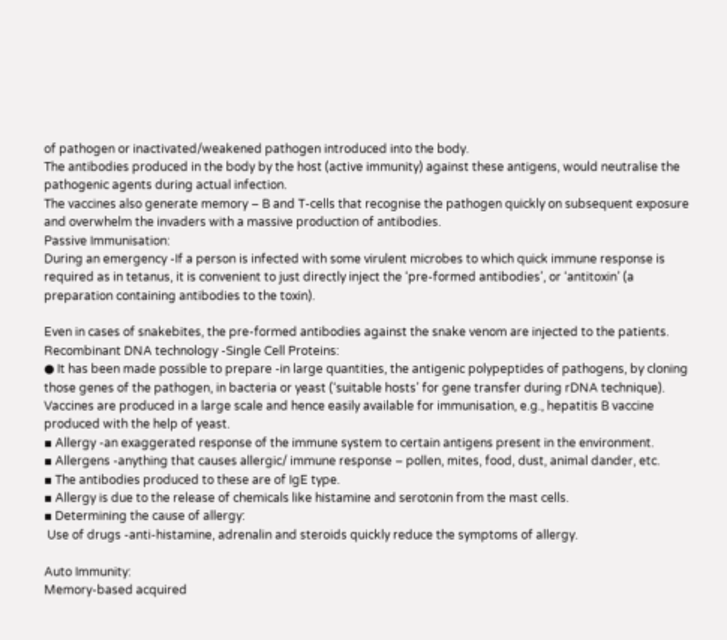of pathogen or inactivated/weakened pathogen introduced into the body.
The antibodies produced in the body by the host (active immunity) against these antigens, would neutralise the pathogenic agents during actual infection.
The vaccines also generate memory – B and T-cells that recognise the pathogen quickly on subsequent exposure and overwhelm the invaders with a massive production of antibodies.
Passive Immunisation:
During an emergency -If a person is infected with some virulent microbes to which quick immune response is required as in tetanus, it is convenient to just directly inject the ‘pre-formed antibodies’, or ‘antitoxin’ (a preparation containing antibodies to the toxin).

Even in cases of snakebites, the pre-formed antibodies against the snake venom are injected to the patients.
Recombinant DNA technology -Single Cell Proteins:
● It has been made possible to prepare -in large quantities, the antigenic polypeptides of pathogens, by cloning those genes of the pathogen, in bacteria or yeast (‘suitable hosts’ for gene transfer during rDNA technique). Vaccines are produced in a large scale and hence easily available for immunisation, e.g., hepatitis B vaccine produced with the help of yeast.
▪ Allergy -an exaggerated response of the immune system to certain antigens present in the environment.
▪ Allergens -anything that causes allergic/ immune response – pollen, mites, food, dust, animal dander, etc.
▪ The antibodies produced to these are of IgE type.
▪ Allergy is due to the release of chemicals like histamine and serotonin from the mast cells.
▪ Determining the cause of allergy:
 Use of drugs -anti-histamine, adrenalin and steroids quickly reduce the symptoms of allergy.

Auto Immunity:
Memory-based acquired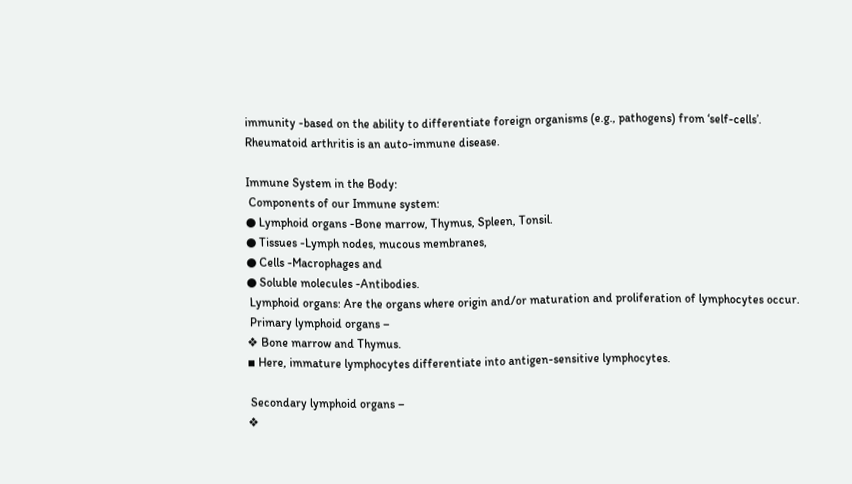immunity -based on the ability to differentiate foreign organisms (e.g., pathogens) from ‘self-cells’.
Rheumatoid arthritis is an auto-immune disease.

Immune System in the Body:
 Components of our Immune system:
● Lymphoid organs -Bone marrow, Thymus, Spleen, Tonsil.
● Tissues -Lymph nodes, mucous membranes,
● Cells -Macrophages and
● Soluble molecules -Antibodies.
 Lymphoid organs: Are the organs where origin and/or maturation and proliferation of lymphocytes occur.
 Primary lymphoid organs –
❖ Bone marrow and Thymus.
▪ Here, immature lymphocytes differentiate into antigen-sensitive lymphocytes.

 Secondary lymphoid organs –
❖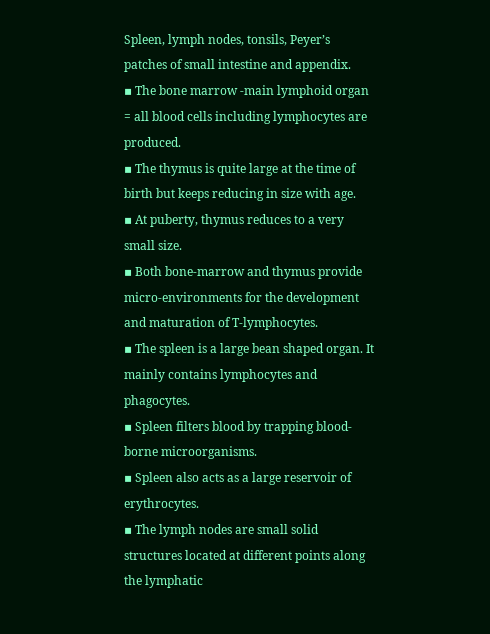Spleen, lymph nodes, tonsils, Peyer’s patches of small intestine and appendix.
▪ The bone marrow -main lymphoid organ = all blood cells including lymphocytes are produced.
▪ The thymus is quite large at the time of birth but keeps reducing in size with age.
▪ At puberty, thymus reduces to a very small size.
▪ Both bone-marrow and thymus provide micro-environments for the development and maturation of T-lymphocytes.
▪ The spleen is a large bean shaped organ. It mainly contains lymphocytes and phagocytes.
▪ Spleen filters blood by trapping blood-borne microorganisms.
▪ Spleen also acts as a large reservoir of erythrocytes.
▪ The lymph nodes are small solid structures located at different points along the lymphatic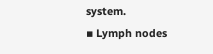system.
▪ Lymph nodes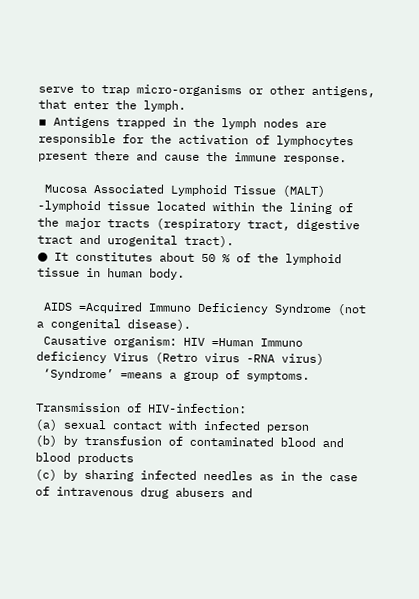serve to trap micro-organisms or other antigens, that enter the lymph.
▪ Antigens trapped in the lymph nodes are responsible for the activation of lymphocytes present there and cause the immune response.

 Mucosa Associated Lymphoid Tissue (MALT) -lymphoid tissue located within the lining of the major tracts (respiratory tract, digestive tract and urogenital tract).
● It constitutes about 50 % of the lymphoid tissue in human body.

 AIDS =Acquired Immuno Deficiency Syndrome (not a congenital disease).
 Causative organism: HIV =Human Immuno deficiency Virus (Retro virus -RNA virus)
 ‘Syndrome’ =means a group of symptoms.

Transmission of HIV-infection:
(a) sexual contact with infected person
(b) by transfusion of contaminated blood and blood products
(c) by sharing infected needles as in the case of intravenous drug abusers and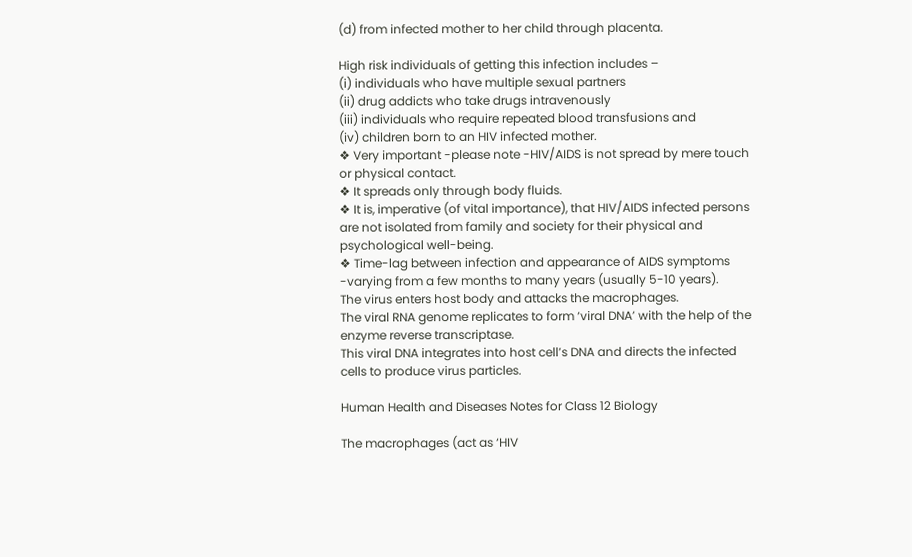(d) from infected mother to her child through placenta.

High risk individuals of getting this infection includes –
(i) individuals who have multiple sexual partners
(ii) drug addicts who take drugs intravenously
(iii) individuals who require repeated blood transfusions and
(iv) children born to an HIV infected mother.
❖ Very important -please note -HIV/AIDS is not spread by mere touch or physical contact.
❖ It spreads only through body fluids.
❖ It is, imperative (of vital importance), that HIV/AIDS infected persons are not isolated from family and society for their physical and psychological well-being.
❖ Time-lag between infection and appearance of AIDS symptoms -varying from a few months to many years (usually 5-10 years).
The virus enters host body and attacks the macrophages.
The viral RNA genome replicates to form ‘viral DNA’ with the help of the enzyme reverse transcriptase.
This viral DNA integrates into host cell’s DNA and directs the infected cells to produce virus particles.

Human Health and Diseases Notes for Class 12 Biology

The macrophages (act as ‘HIV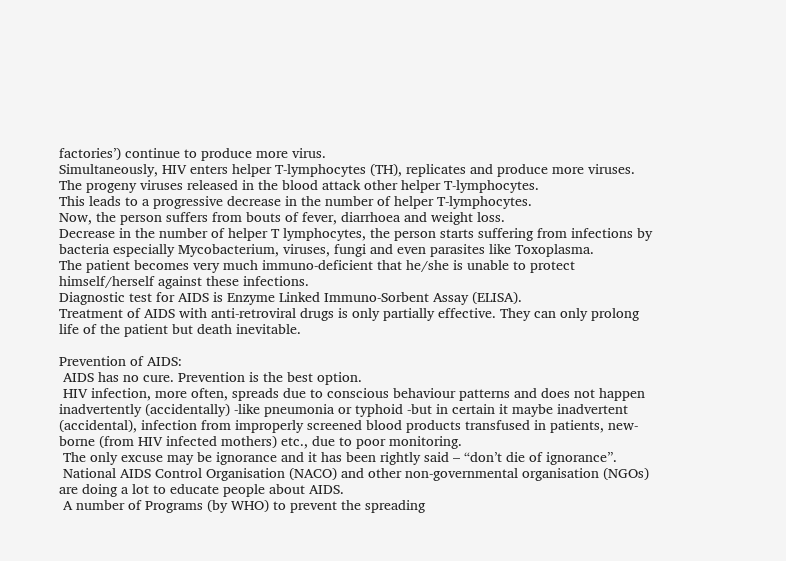factories’) continue to produce more virus.
Simultaneously, HIV enters helper T-lymphocytes (TH), replicates and produce more viruses.
The progeny viruses released in the blood attack other helper T-lymphocytes.
This leads to a progressive decrease in the number of helper T-lymphocytes.
Now, the person suffers from bouts of fever, diarrhoea and weight loss.
Decrease in the number of helper T lymphocytes, the person starts suffering from infections by bacteria especially Mycobacterium, viruses, fungi and even parasites like Toxoplasma.
The patient becomes very much immuno-deficient that he/she is unable to protect himself/herself against these infections.
Diagnostic test for AIDS is Enzyme Linked Immuno-Sorbent Assay (ELISA).
Treatment of AIDS with anti-retroviral drugs is only partially effective. They can only prolong life of the patient but death inevitable.

Prevention of AIDS:
 AIDS has no cure. Prevention is the best option.
 HIV infection, more often, spreads due to conscious behaviour patterns and does not happen inadvertently (accidentally) -like pneumonia or typhoid -but in certain it maybe inadvertent (accidental), infection from improperly screened blood products transfused in patients, new-borne (from HIV infected mothers) etc., due to poor monitoring.
 The only excuse may be ignorance and it has been rightly said – “don’t die of ignorance”.
 National AIDS Control Organisation (NACO) and other non-governmental organisation (NGOs) are doing a lot to educate people about AIDS.
 A number of Programs (by WHO) to prevent the spreading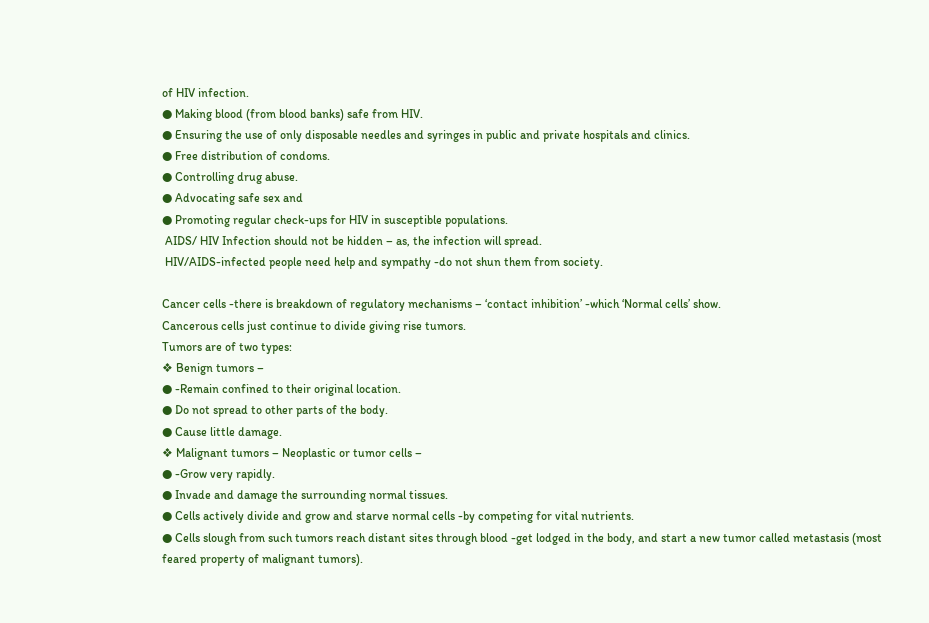of HIV infection.
● Making blood (from blood banks) safe from HIV.
● Ensuring the use of only disposable needles and syringes in public and private hospitals and clinics.
● Free distribution of condoms.
● Controlling drug abuse.
● Advocating safe sex and
● Promoting regular check-ups for HIV in susceptible populations.
 AIDS/ HIV Infection should not be hidden – as, the infection will spread.
 HIV/AIDS-infected people need help and sympathy -do not shun them from society.

Cancer cells -there is breakdown of regulatory mechanisms – ‘contact inhibition’ -which ‘Normal cells’ show.
Cancerous cells just continue to divide giving rise tumors.
Tumors are of two types:
❖ Benign tumors –
● -Remain confined to their original location.
● Do not spread to other parts of the body.
● Cause little damage.
❖ Malignant tumors – Neoplastic or tumor cells –
● -Grow very rapidly.
● Invade and damage the surrounding normal tissues.
● Cells actively divide and grow and starve normal cells -by competing for vital nutrients.
● Cells slough from such tumors reach distant sites through blood -get lodged in the body, and start a new tumor called metastasis (most feared property of malignant tumors).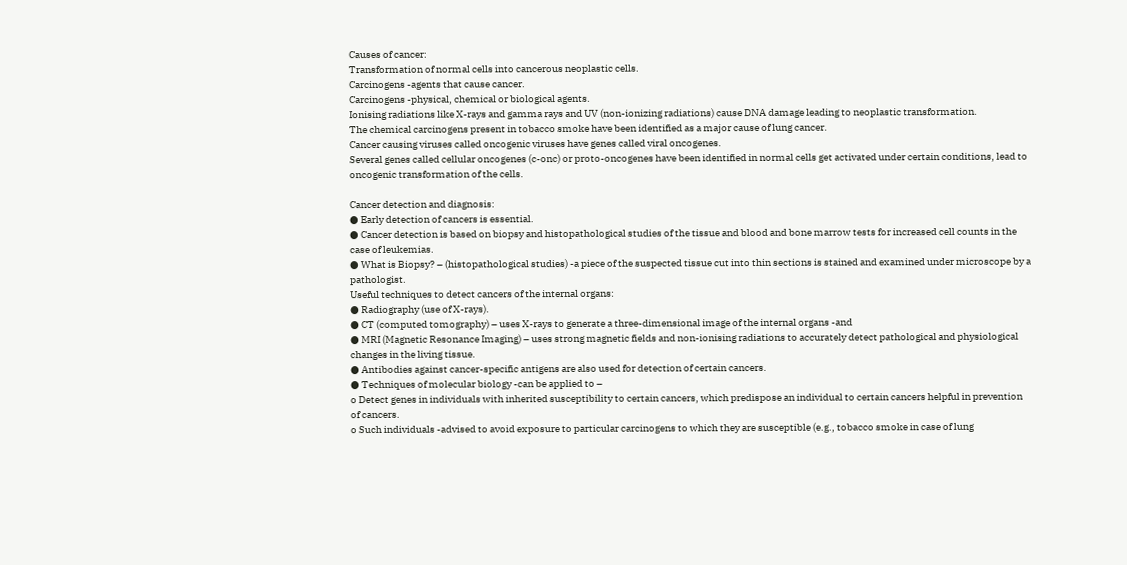Causes of cancer:
Transformation of normal cells into cancerous neoplastic cells.
Carcinogens -agents that cause cancer.
Carcinogens -physical, chemical or biological agents.
Ionising radiations like X-rays and gamma rays and UV (non-ionizing radiations) cause DNA damage leading to neoplastic transformation.
The chemical carcinogens present in tobacco smoke have been identified as a major cause of lung cancer.
Cancer causing viruses called oncogenic viruses have genes called viral oncogenes.
Several genes called cellular oncogenes (c-onc) or proto-oncogenes have been identified in normal cells get activated under certain conditions, lead to oncogenic transformation of the cells.

Cancer detection and diagnosis:
● Early detection of cancers is essential.
● Cancer detection is based on biopsy and histopathological studies of the tissue and blood and bone marrow tests for increased cell counts in the case of leukemias.
● What is Biopsy? – (histopathological studies) -a piece of the suspected tissue cut into thin sections is stained and examined under microscope by a pathologist.
Useful techniques to detect cancers of the internal organs:
● Radiography (use of X-rays).
● CT (computed tomography) – uses X-rays to generate a three-dimensional image of the internal organs -and
● MRI (Magnetic Resonance Imaging) – uses strong magnetic fields and non-ionising radiations to accurately detect pathological and physiological changes in the living tissue.
● Antibodies against cancer-specific antigens are also used for detection of certain cancers.
● Techniques of molecular biology -can be applied to –
o Detect genes in individuals with inherited susceptibility to certain cancers, which predispose an individual to certain cancers helpful in prevention of cancers.
o Such individuals -advised to avoid exposure to particular carcinogens to which they are susceptible (e.g., tobacco smoke in case of lung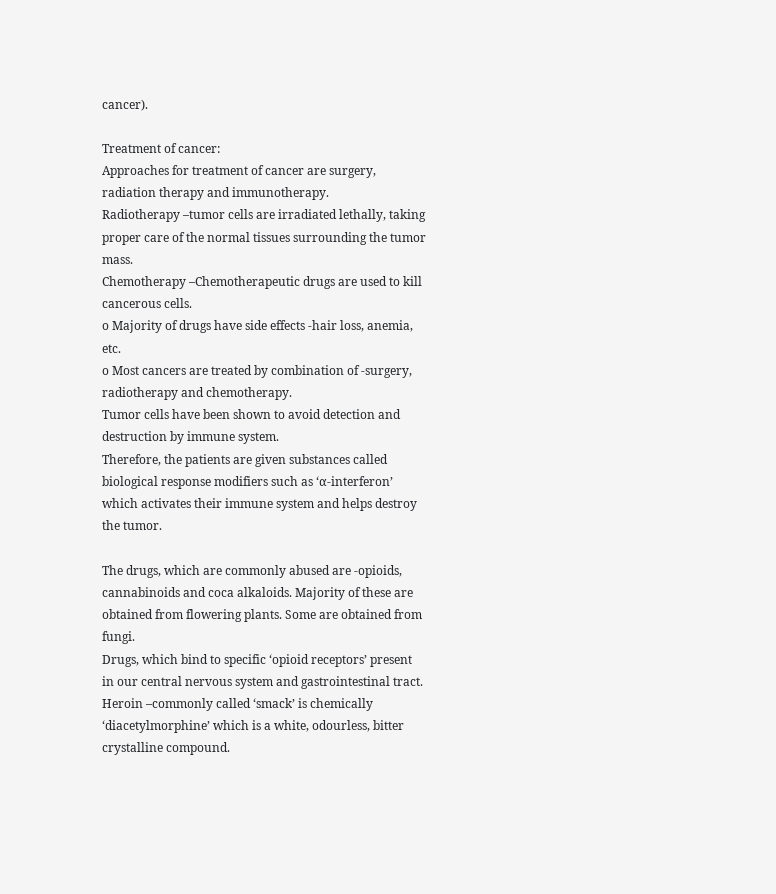cancer).

Treatment of cancer:
Approaches for treatment of cancer are surgery, radiation therapy and immunotherapy.
Radiotherapy –tumor cells are irradiated lethally, taking proper care of the normal tissues surrounding the tumor mass.
Chemotherapy –Chemotherapeutic drugs are used to kill cancerous cells.
o Majority of drugs have side effects -hair loss, anemia, etc.
o Most cancers are treated by combination of -surgery, radiotherapy and chemotherapy.
Tumor cells have been shown to avoid detection and destruction by immune system.
Therefore, the patients are given substances called biological response modifiers such as ‘α-interferon’ which activates their immune system and helps destroy the tumor.

The drugs, which are commonly abused are -opioids, cannabinoids and coca alkaloids. Majority of these are obtained from flowering plants. Some are obtained from fungi.
Drugs, which bind to specific ‘opioid receptors’ present in our central nervous system and gastrointestinal tract.
Heroin –commonly called ‘smack’ is chemically ‘diacetylmorphine’ which is a white, odourless, bitter crystalline compound.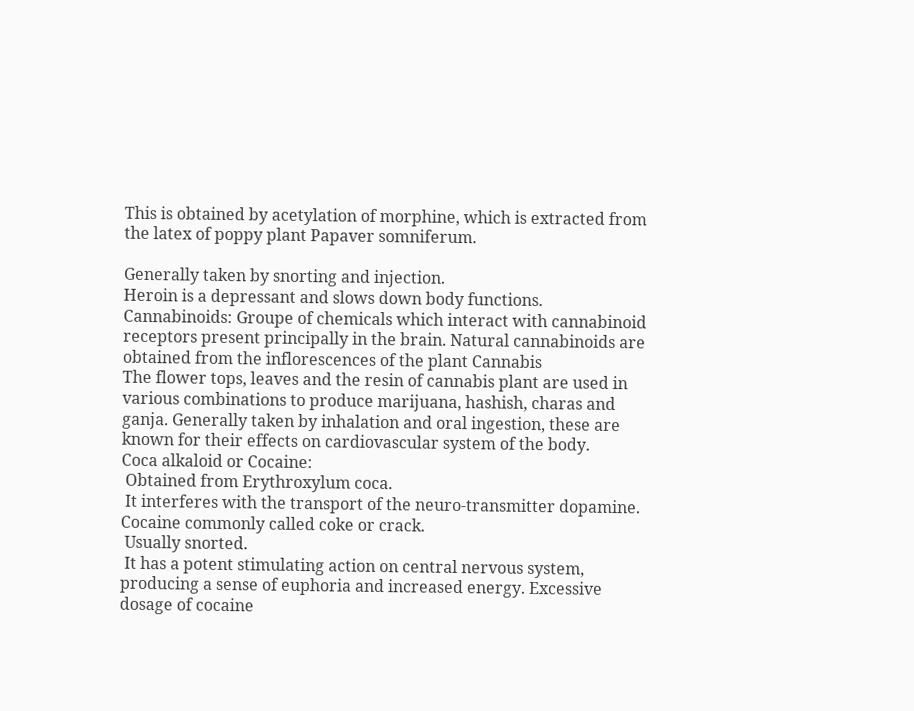This is obtained by acetylation of morphine, which is extracted from the latex of poppy plant Papaver somniferum.

Generally taken by snorting and injection.
Heroin is a depressant and slows down body functions.
Cannabinoids: Groupe of chemicals which interact with cannabinoid receptors present principally in the brain. Natural cannabinoids are obtained from the inflorescences of the plant Cannabis
The flower tops, leaves and the resin of cannabis plant are used in various combinations to produce marijuana, hashish, charas and ganja. Generally taken by inhalation and oral ingestion, these are known for their effects on cardiovascular system of the body.
Coca alkaloid or Cocaine:
 Obtained from Erythroxylum coca.
 It interferes with the transport of the neuro-transmitter dopamine. Cocaine commonly called coke or crack.
 Usually snorted.
 It has a potent stimulating action on central nervous system, producing a sense of euphoria and increased energy. Excessive dosage of cocaine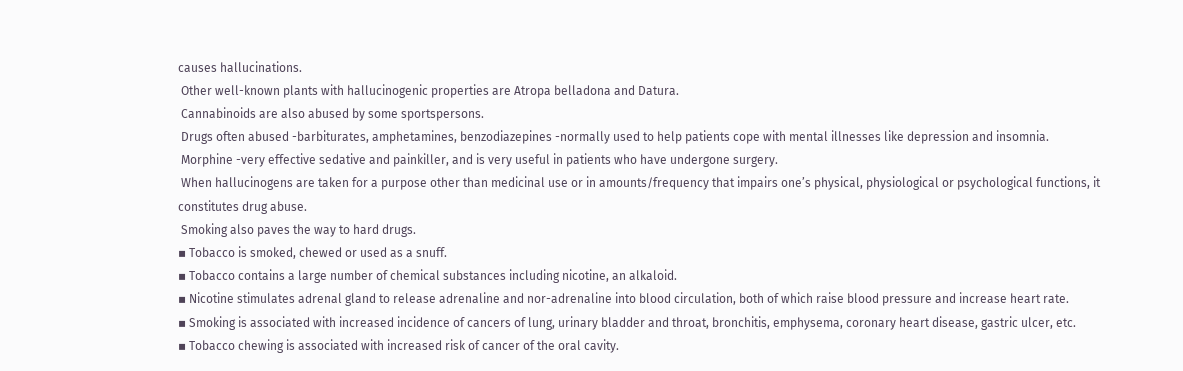causes hallucinations.
 Other well-known plants with hallucinogenic properties are Atropa belladona and Datura.
 Cannabinoids are also abused by some sportspersons.
 Drugs often abused -barbiturates, amphetamines, benzodiazepines -normally used to help patients cope with mental illnesses like depression and insomnia.
 Morphine -very effective sedative and painkiller, and is very useful in patients who have undergone surgery.
 When hallucinogens are taken for a purpose other than medicinal use or in amounts/frequency that impairs one’s physical, physiological or psychological functions, it constitutes drug abuse.
 Smoking also paves the way to hard drugs.
▪ Tobacco is smoked, chewed or used as a snuff.
▪ Tobacco contains a large number of chemical substances including nicotine, an alkaloid.
▪ Nicotine stimulates adrenal gland to release adrenaline and nor-adrenaline into blood circulation, both of which raise blood pressure and increase heart rate.
▪ Smoking is associated with increased incidence of cancers of lung, urinary bladder and throat, bronchitis, emphysema, coronary heart disease, gastric ulcer, etc.
▪ Tobacco chewing is associated with increased risk of cancer of the oral cavity.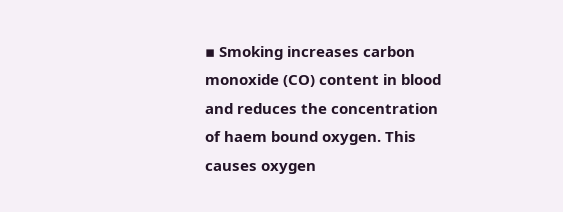▪ Smoking increases carbon monoxide (CO) content in blood and reduces the concentration of haem bound oxygen. This causes oxygen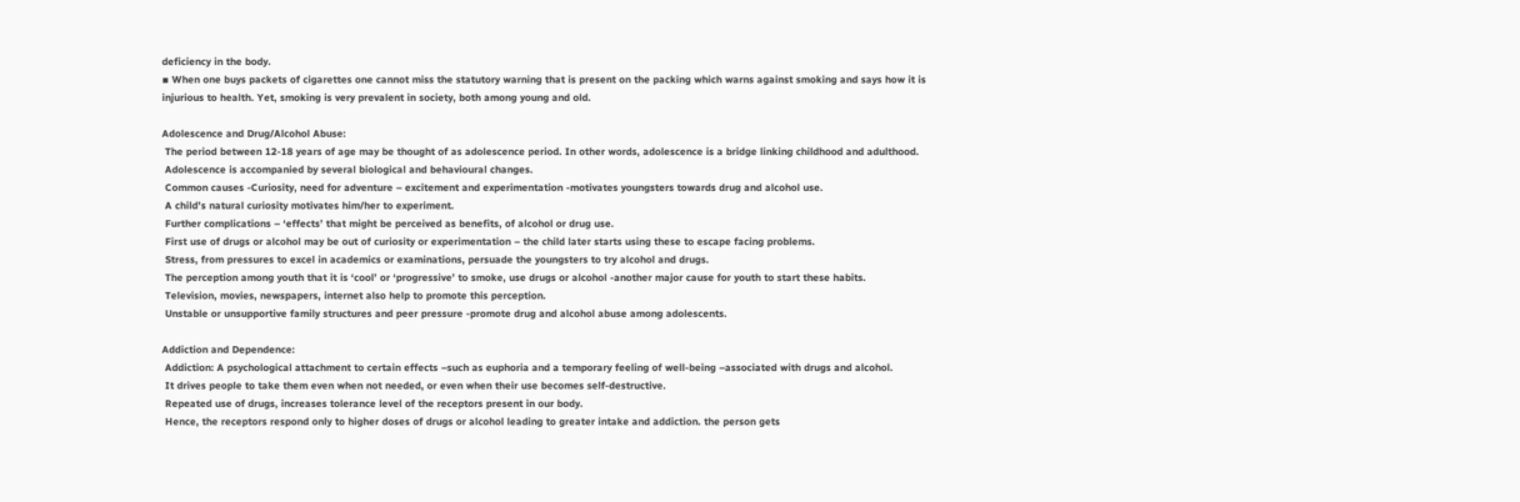deficiency in the body.
▪ When one buys packets of cigarettes one cannot miss the statutory warning that is present on the packing which warns against smoking and says how it is injurious to health. Yet, smoking is very prevalent in society, both among young and old.

Adolescence and Drug/Alcohol Abuse:
 The period between 12-18 years of age may be thought of as adolescence period. In other words, adolescence is a bridge linking childhood and adulthood.
 Adolescence is accompanied by several biological and behavioural changes.
 Common causes -Curiosity, need for adventure – excitement and experimentation -motivates youngsters towards drug and alcohol use.
 A child’s natural curiosity motivates him/her to experiment.
 Further complications – ‘effects’ that might be perceived as benefits, of alcohol or drug use.
 First use of drugs or alcohol may be out of curiosity or experimentation – the child later starts using these to escape facing problems.
 Stress, from pressures to excel in academics or examinations, persuade the youngsters to try alcohol and drugs.
 The perception among youth that it is ‘cool’ or ‘progressive’ to smoke, use drugs or alcohol -another major cause for youth to start these habits.
 Television, movies, newspapers, internet also help to promote this perception.
 Unstable or unsupportive family structures and peer pressure -promote drug and alcohol abuse among adolescents.

Addiction and Dependence:
 Addiction: A psychological attachment to certain effects –such as euphoria and a temporary feeling of well-being –associated with drugs and alcohol.
 It drives people to take them even when not needed, or even when their use becomes self-destructive.
 Repeated use of drugs, increases tolerance level of the receptors present in our body.
 Hence, the receptors respond only to higher doses of drugs or alcohol leading to greater intake and addiction. the person gets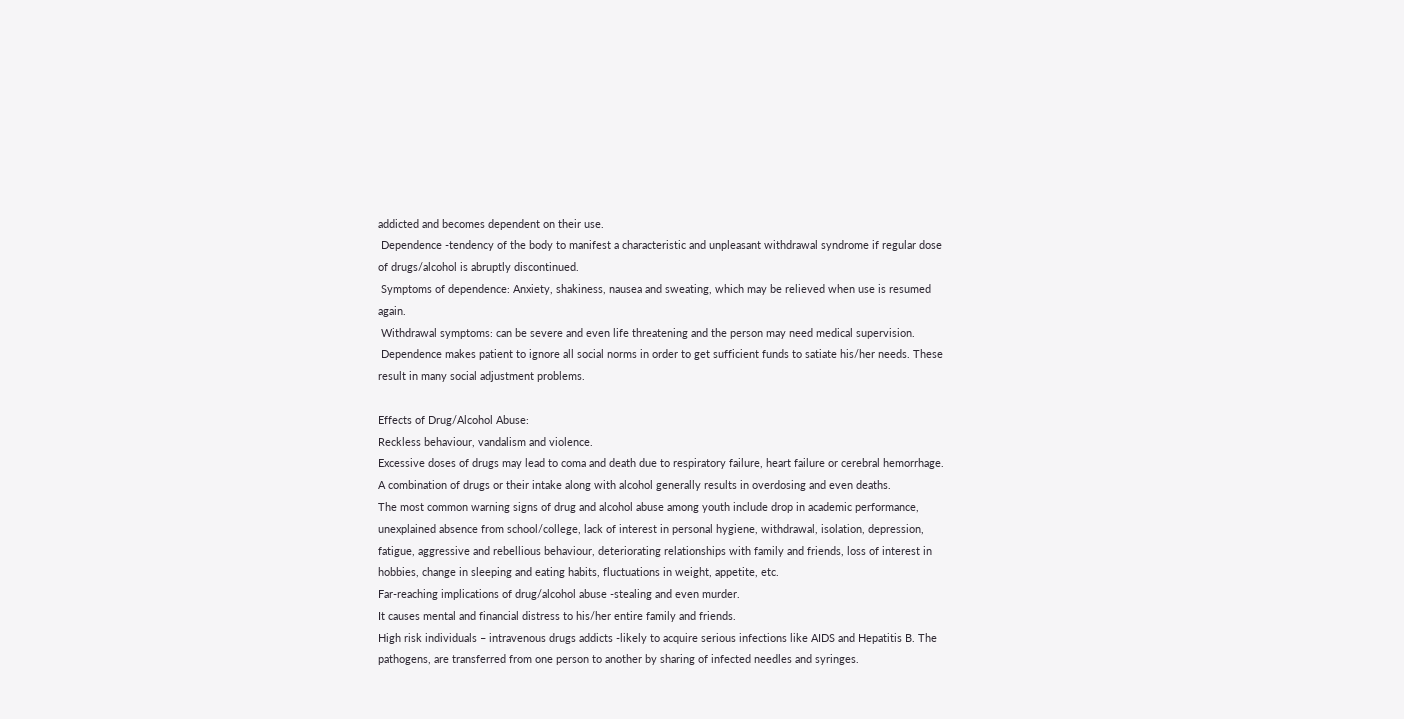addicted and becomes dependent on their use.
 Dependence -tendency of the body to manifest a characteristic and unpleasant withdrawal syndrome if regular dose of drugs/alcohol is abruptly discontinued.
 Symptoms of dependence: Anxiety, shakiness, nausea and sweating, which may be relieved when use is resumed again.
 Withdrawal symptoms: can be severe and even life threatening and the person may need medical supervision.
 Dependence makes patient to ignore all social norms in order to get sufficient funds to satiate his/her needs. These result in many social adjustment problems.

Effects of Drug/Alcohol Abuse:
Reckless behaviour, vandalism and violence.
Excessive doses of drugs may lead to coma and death due to respiratory failure, heart failure or cerebral hemorrhage.
A combination of drugs or their intake along with alcohol generally results in overdosing and even deaths.
The most common warning signs of drug and alcohol abuse among youth include drop in academic performance, unexplained absence from school/college, lack of interest in personal hygiene, withdrawal, isolation, depression, fatigue, aggressive and rebellious behaviour, deteriorating relationships with family and friends, loss of interest in hobbies, change in sleeping and eating habits, fluctuations in weight, appetite, etc.
Far-reaching implications of drug/alcohol abuse -stealing and even murder.
It causes mental and financial distress to his/her entire family and friends.
High risk individuals – intravenous drugs addicts -likely to acquire serious infections like AIDS and Hepatitis B. The pathogens, are transferred from one person to another by sharing of infected needles and syringes.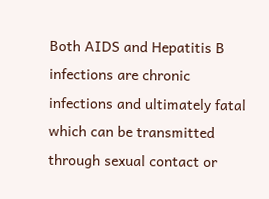Both AIDS and Hepatitis B infections are chronic infections and ultimately fatal which can be transmitted through sexual contact or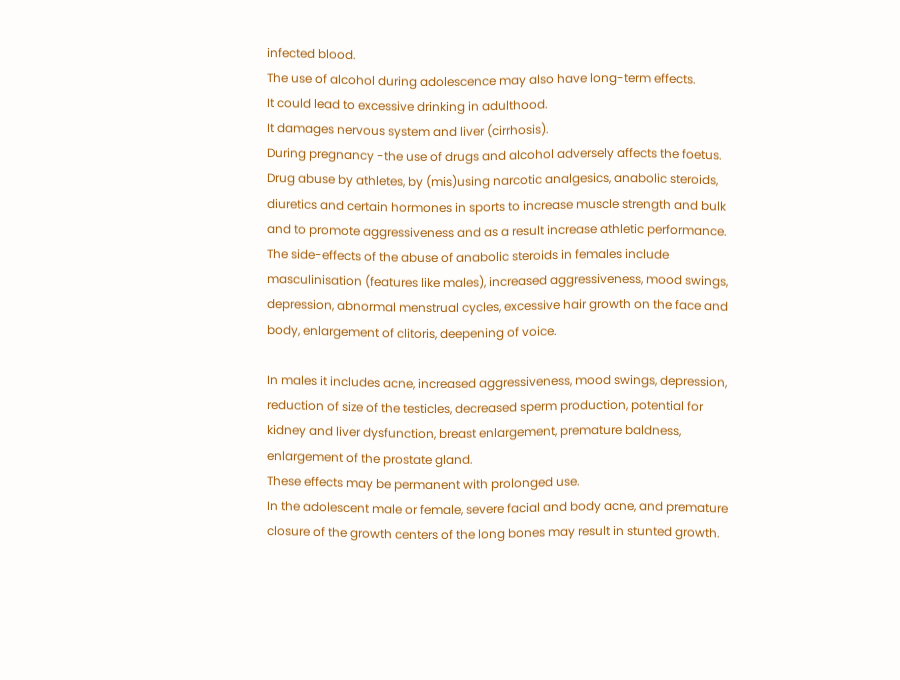infected blood.
The use of alcohol during adolescence may also have long-term effects.
It could lead to excessive drinking in adulthood.
It damages nervous system and liver (cirrhosis).
During pregnancy -the use of drugs and alcohol adversely affects the foetus.
Drug abuse by athletes, by (mis)using narcotic analgesics, anabolic steroids, diuretics and certain hormones in sports to increase muscle strength and bulk and to promote aggressiveness and as a result increase athletic performance.
The side-effects of the abuse of anabolic steroids in females include masculinisation (features like males), increased aggressiveness, mood swings, depression, abnormal menstrual cycles, excessive hair growth on the face and body, enlargement of clitoris, deepening of voice.

In males it includes acne, increased aggressiveness, mood swings, depression, reduction of size of the testicles, decreased sperm production, potential for kidney and liver dysfunction, breast enlargement, premature baldness, enlargement of the prostate gland.
These effects may be permanent with prolonged use.
In the adolescent male or female, severe facial and body acne, and premature closure of the growth centers of the long bones may result in stunted growth.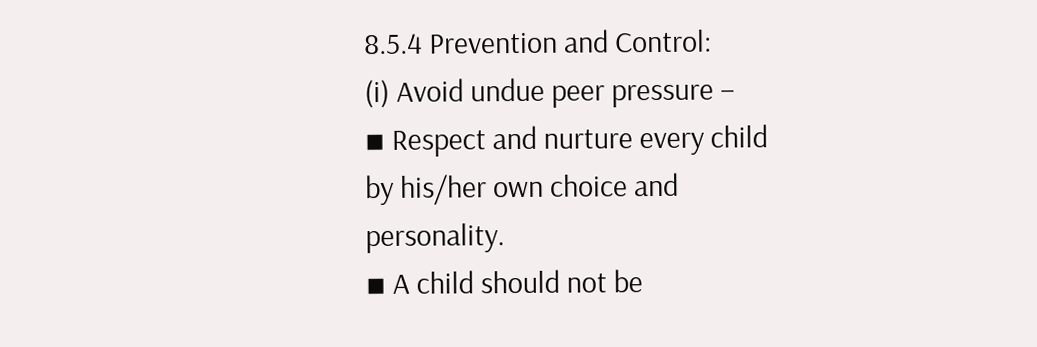8.5.4 Prevention and Control:
(i) Avoid undue peer pressure –
▪ Respect and nurture every child by his/her own choice and personality.
▪ A child should not be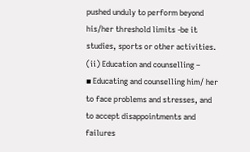pushed unduly to perform beyond his/her threshold limits -be it studies, sports or other activities.
(ii) Education and counselling –
▪ Educating and counselling him/ her to face problems and stresses, and to accept disappointments and failures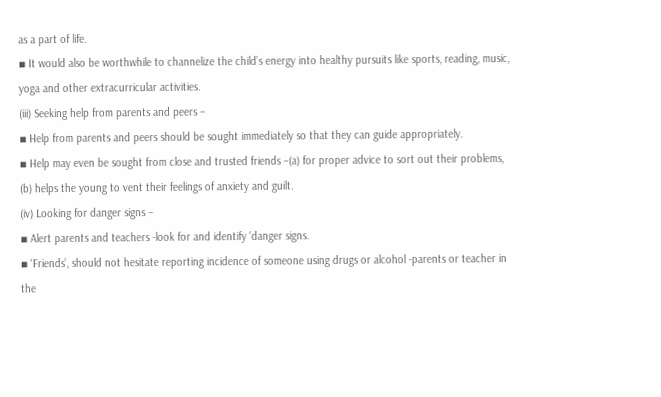as a part of life.
▪ It would also be worthwhile to channelize the child’s energy into healthy pursuits like sports, reading, music, yoga and other extracurricular activities.
(iii) Seeking help from parents and peers –
▪ Help from parents and peers should be sought immediately so that they can guide appropriately.
▪ Help may even be sought from close and trusted friends –(a) for proper advice to sort out their problems, (b) helps the young to vent their feelings of anxiety and guilt.
(iv) Looking for danger signs –
▪ Alert parents and teachers -look for and identify ‘danger signs.
▪ ‘Friends’, should not hesitate reporting incidence of someone using drugs or alcohol -parents or teacher in the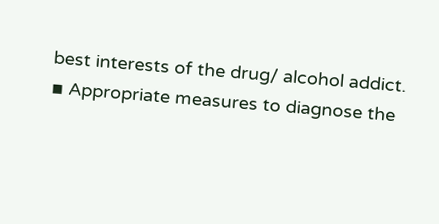best interests of the drug/ alcohol addict.
▪ Appropriate measures to diagnose the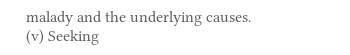malady and the underlying causes.
(v) Seeking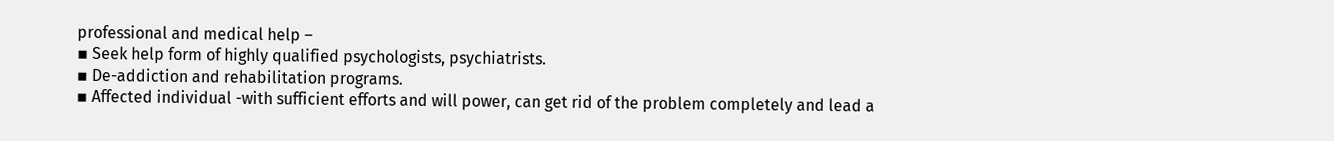professional and medical help –
▪ Seek help form of highly qualified psychologists, psychiatrists.
▪ De-addiction and rehabilitation programs.
▪ Affected individual -with sufficient efforts and will power, can get rid of the problem completely and lead a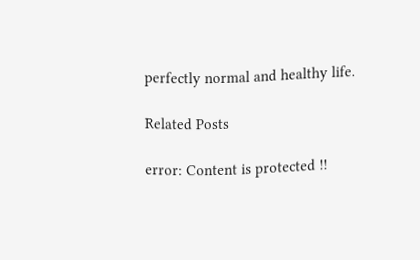perfectly normal and healthy life.

Related Posts

error: Content is protected !!